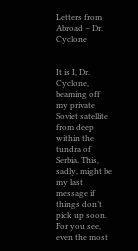Letters from Abroad – Dr. Cyclone


It is I, Dr. Cyclone, beaming off my private Soviet satellite from deep within the tundra of Serbia. This, sadly, might be my last message if things don’t pick up soon. For you see, even the most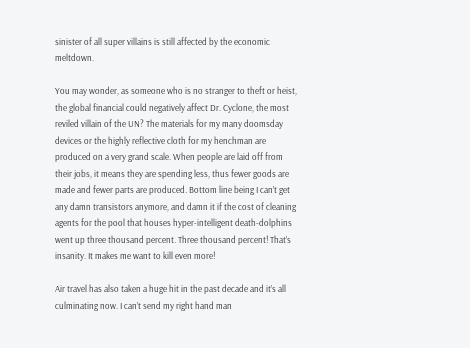sinister of all super villains is still affected by the economic meltdown.

You may wonder, as someone who is no stranger to theft or heist, the global financial could negatively affect Dr. Cyclone, the most reviled villain of the UN? The materials for my many doomsday devices or the highly reflective cloth for my henchman are produced on a very grand scale. When people are laid off from their jobs, it means they are spending less, thus fewer goods are made and fewer parts are produced. Bottom line being I can’t get any damn transistors anymore, and damn it if the cost of cleaning agents for the pool that houses hyper-intelligent death-dolphins went up three thousand percent. Three thousand percent! That’s insanity. It makes me want to kill even more!

Air travel has also taken a huge hit in the past decade and it’s all culminating now. I can’t send my right hand man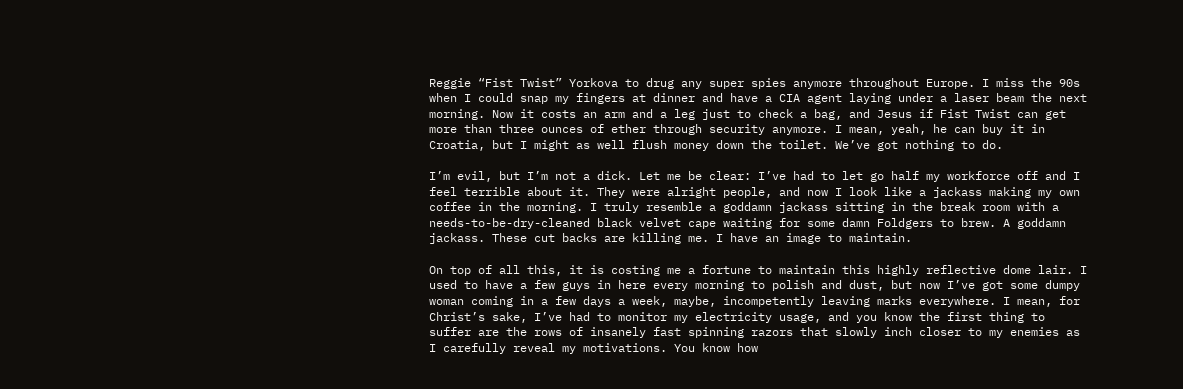Reggie “Fist Twist” Yorkova to drug any super spies anymore throughout Europe. I miss the 90s when I could snap my fingers at dinner and have a CIA agent laying under a laser beam the next morning. Now it costs an arm and a leg just to check a bag, and Jesus if Fist Twist can get more than three ounces of ether through security anymore. I mean, yeah, he can buy it in Croatia, but I might as well flush money down the toilet. We’ve got nothing to do.

I’m evil, but I’m not a dick. Let me be clear: I’ve had to let go half my workforce off and I feel terrible about it. They were alright people, and now I look like a jackass making my own coffee in the morning. I truly resemble a goddamn jackass sitting in the break room with a needs-to-be-dry-cleaned black velvet cape waiting for some damn Foldgers to brew. A goddamn jackass. These cut backs are killing me. I have an image to maintain.

On top of all this, it is costing me a fortune to maintain this highly reflective dome lair. I used to have a few guys in here every morning to polish and dust, but now I’ve got some dumpy woman coming in a few days a week, maybe, incompetently leaving marks everywhere. I mean, for Christ’s sake, I’ve had to monitor my electricity usage, and you know the first thing to suffer are the rows of insanely fast spinning razors that slowly inch closer to my enemies as I carefully reveal my motivations. You know how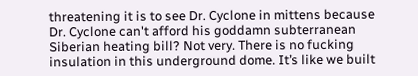threatening it is to see Dr. Cyclone in mittens because Dr. Cyclone can't afford his goddamn subterranean Siberian heating bill? Not very. There is no fucking insulation in this underground dome. It’s like we built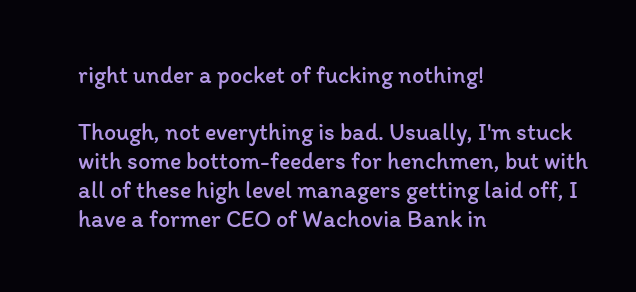right under a pocket of fucking nothing!

Though, not everything is bad. Usually, I'm stuck with some bottom-feeders for henchmen, but with all of these high level managers getting laid off, I have a former CEO of Wachovia Bank in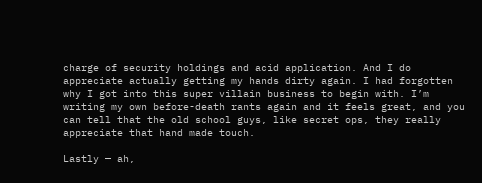charge of security holdings and acid application. And I do appreciate actually getting my hands dirty again. I had forgotten why I got into this super villain business to begin with. I’m writing my own before-death rants again and it feels great, and you can tell that the old school guys, like secret ops, they really appreciate that hand made touch.

Lastly — ah,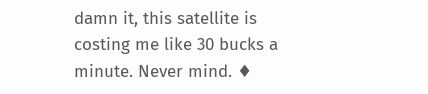damn it, this satellite is costing me like 30 bucks a minute. Never mind. ♦